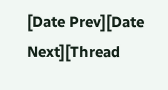[Date Prev][Date Next][Thread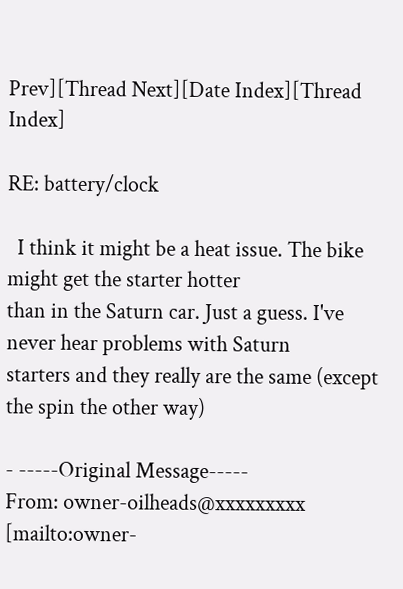Prev][Thread Next][Date Index][Thread Index]

RE: battery/clock

  I think it might be a heat issue. The bike might get the starter hotter
than in the Saturn car. Just a guess. I've never hear problems with Saturn
starters and they really are the same (except the spin the other way)

- -----Original Message-----
From: owner-oilheads@xxxxxxxxx [mailto:owner-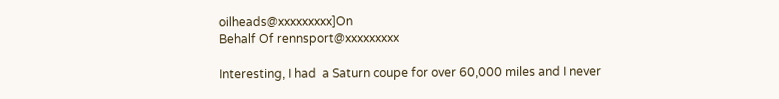oilheads@xxxxxxxxx]On
Behalf Of rennsport@xxxxxxxxx

Interesting, I had  a Saturn coupe for over 60,000 miles and I never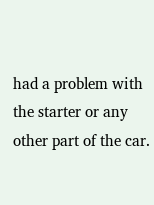had a problem with the starter or any other part of the car.